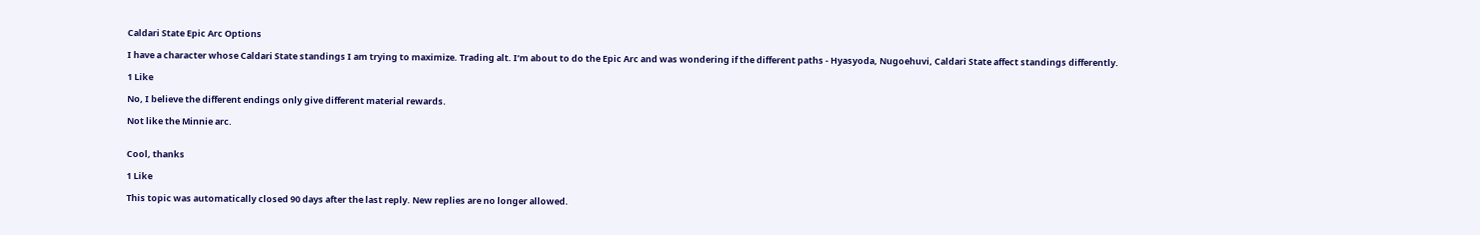Caldari State Epic Arc Options

I have a character whose Caldari State standings I am trying to maximize. Trading alt. I’m about to do the Epic Arc and was wondering if the different paths - Hyasyoda, Nugoehuvi, Caldari State affect standings differently.

1 Like

No, I believe the different endings only give different material rewards.

Not like the Minnie arc.


Cool, thanks

1 Like

This topic was automatically closed 90 days after the last reply. New replies are no longer allowed.